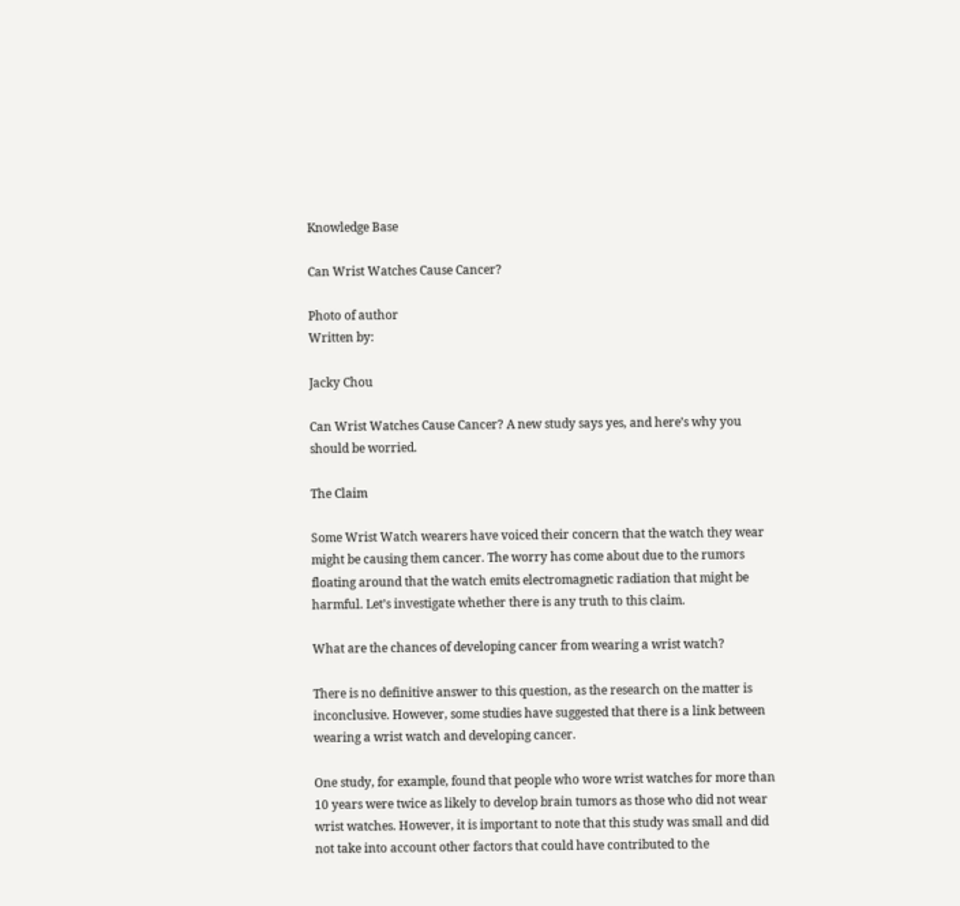Knowledge Base

Can Wrist Watches Cause Cancer?

Photo of author
Written by:

Jacky Chou

Can Wrist Watches Cause Cancer? A new study says yes, and here’s why you should be worried.

The Claim

Some Wrist Watch wearers have voiced their concern that the watch they wear might be causing them cancer. The worry has come about due to the rumors floating around that the watch emits electromagnetic radiation that might be harmful. Let’s investigate whether there is any truth to this claim.

What are the chances of developing cancer from wearing a wrist watch?

There is no definitive answer to this question, as the research on the matter is inconclusive. However, some studies have suggested that there is a link between wearing a wrist watch and developing cancer.

One study, for example, found that people who wore wrist watches for more than 10 years were twice as likely to develop brain tumors as those who did not wear wrist watches. However, it is important to note that this study was small and did not take into account other factors that could have contributed to the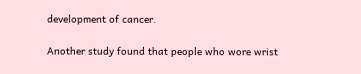development of cancer.

Another study found that people who wore wrist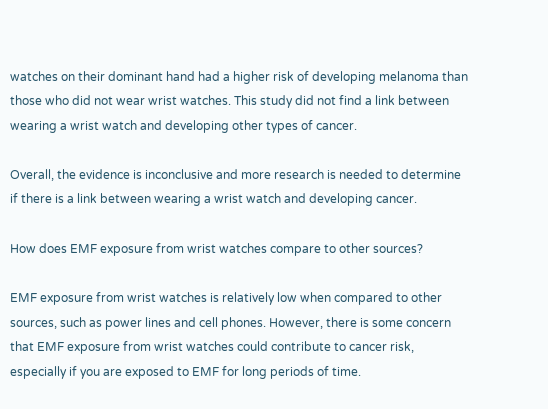watches on their dominant hand had a higher risk of developing melanoma than those who did not wear wrist watches. This study did not find a link between wearing a wrist watch and developing other types of cancer.

Overall, the evidence is inconclusive and more research is needed to determine if there is a link between wearing a wrist watch and developing cancer.

How does EMF exposure from wrist watches compare to other sources?

EMF exposure from wrist watches is relatively low when compared to other sources, such as power lines and cell phones. However, there is some concern that EMF exposure from wrist watches could contribute to cancer risk, especially if you are exposed to EMF for long periods of time.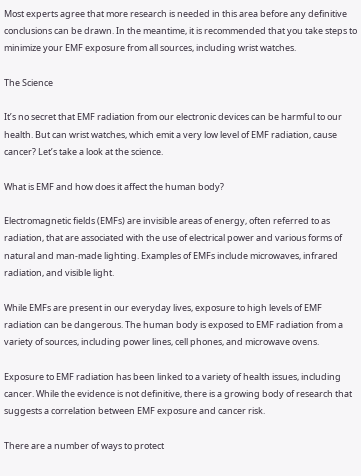Most experts agree that more research is needed in this area before any definitive conclusions can be drawn. In the meantime, it is recommended that you take steps to minimize your EMF exposure from all sources, including wrist watches.

The Science

It’s no secret that EMF radiation from our electronic devices can be harmful to our health. But can wrist watches, which emit a very low level of EMF radiation, cause cancer? Let’s take a look at the science.

What is EMF and how does it affect the human body?

Electromagnetic fields (EMFs) are invisible areas of energy, often referred to as radiation, that are associated with the use of electrical power and various forms of natural and man-made lighting. Examples of EMFs include microwaves, infrared radiation, and visible light.

While EMFs are present in our everyday lives, exposure to high levels of EMF radiation can be dangerous. The human body is exposed to EMF radiation from a variety of sources, including power lines, cell phones, and microwave ovens.

Exposure to EMF radiation has been linked to a variety of health issues, including cancer. While the evidence is not definitive, there is a growing body of research that suggests a correlation between EMF exposure and cancer risk.

There are a number of ways to protect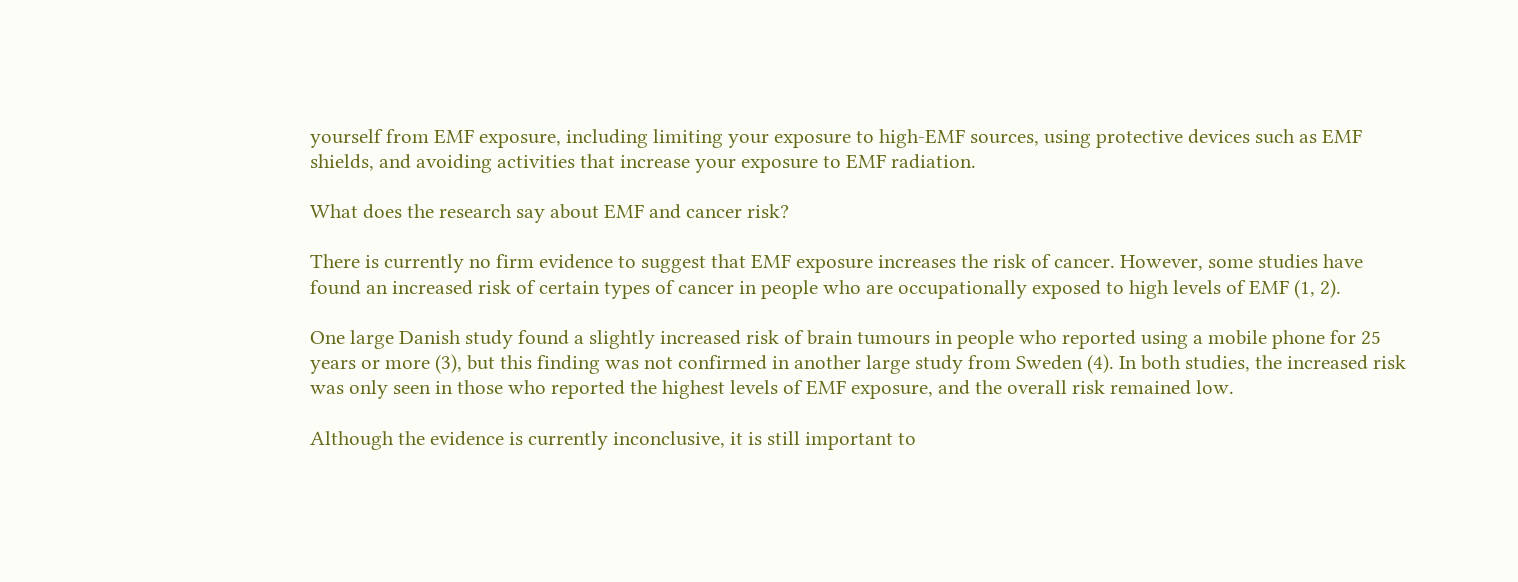yourself from EMF exposure, including limiting your exposure to high-EMF sources, using protective devices such as EMF shields, and avoiding activities that increase your exposure to EMF radiation.

What does the research say about EMF and cancer risk?

There is currently no firm evidence to suggest that EMF exposure increases the risk of cancer. However, some studies have found an increased risk of certain types of cancer in people who are occupationally exposed to high levels of EMF (1, 2).

One large Danish study found a slightly increased risk of brain tumours in people who reported using a mobile phone for 25 years or more (3), but this finding was not confirmed in another large study from Sweden (4). In both studies, the increased risk was only seen in those who reported the highest levels of EMF exposure, and the overall risk remained low.

Although the evidence is currently inconclusive, it is still important to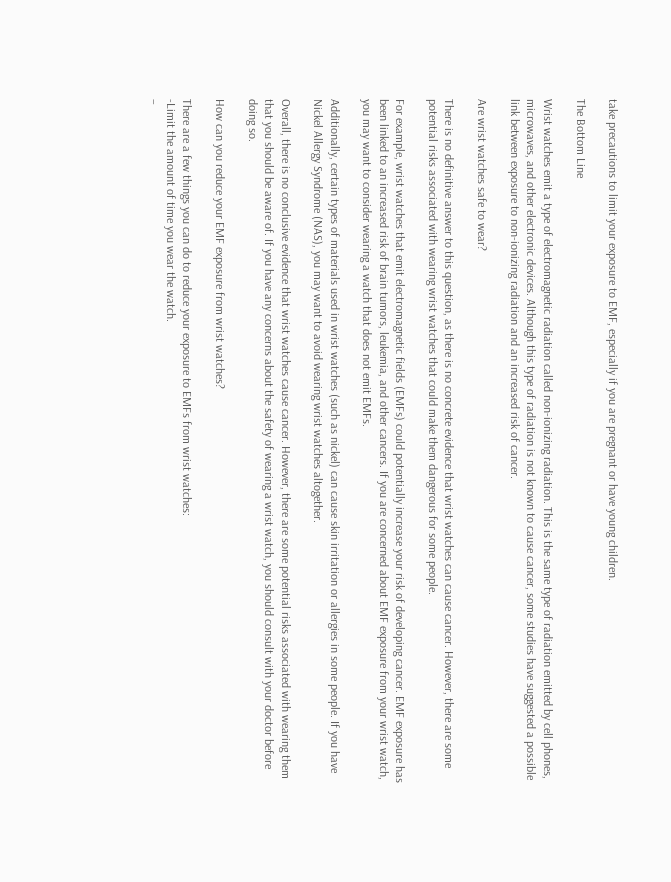take precautions to limit your exposure to EMF, especially if you are pregnant or have young children.

The Bottom Line

Wrist watches emit a type of electromagnetic radiation called non-ionizing radiation. This is the same type of radiation emitted by cell phones, microwaves, and other electronic devices. Although this type of radiation is not known to cause cancer, some studies have suggested a possible link between exposure to non-ionizing radiation and an increased risk of cancer.

Are wrist watches safe to wear?

There is no definitive answer to this question, as there is no concrete evidence that wrist watches can cause cancer. However, there are some potential risks associated with wearing wrist watches that could make them dangerous for some people.

For example, wrist watches that emit electromagnetic fields (EMFs) could potentially increase your risk of developing cancer. EMF exposure has been linked to an increased risk of brain tumors, leukemia, and other cancers. If you are concerned about EMF exposure from your wrist watch, you may want to consider wearing a watch that does not emit EMFs.

Additionally, certain types of materials used in wrist watches (such as nickel) can cause skin irritation or allergies in some people. If you have Nickel Allergy Syndrome (NAS), you may want to avoid wearing wrist watches altogether.

Overall, there is no conclusive evidence that wrist watches cause cancer. However, there are some potential risks associated with wearing them that you should be aware of. If you have any concerns about the safety of wearing a wrist watch, you should consult with your doctor before doing so.

How can you reduce your EMF exposure from wrist watches?

There are a few things you can do to reduce your exposure to EMFs from wrist watches:
-Limit the amount of time you wear the watch.
–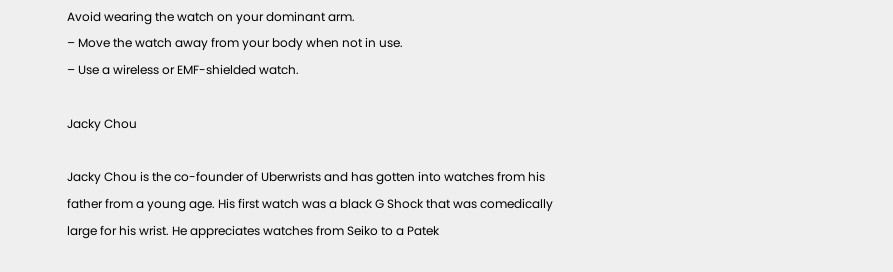Avoid wearing the watch on your dominant arm.
– Move the watch away from your body when not in use.
– Use a wireless or EMF-shielded watch.

Jacky Chou

Jacky Chou is the co-founder of Uberwrists and has gotten into watches from his father from a young age. His first watch was a black G Shock that was comedically large for his wrist. He appreciates watches from Seiko to a Patek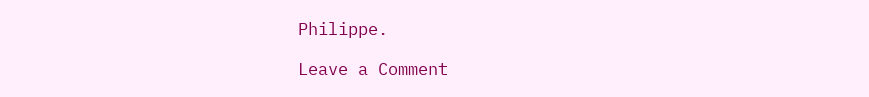Philippe.

Leave a Comment